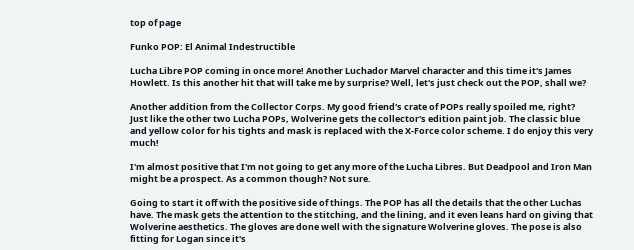top of page

Funko POP: El Animal Indestructible

Lucha Libre POP coming in once more! Another Luchador Marvel character and this time it's James Howlett. Is this another hit that will take me by surprise? Well, let's just check out the POP, shall we?

Another addition from the Collector Corps. My good friend's crate of POPs really spoiled me, right? Just like the other two Lucha POPs, Wolverine gets the collector's edition paint job. The classic blue and yellow color for his tights and mask is replaced with the X-Force color scheme. I do enjoy this very much!

I'm almost positive that I'm not going to get any more of the Lucha Libres. But Deadpool and Iron Man might be a prospect. As a common though? Not sure.

Going to start it off with the positive side of things. The POP has all the details that the other Luchas have. The mask gets the attention to the stitching, and the lining, and it even leans hard on giving that Wolverine aesthetics. The gloves are done well with the signature Wolverine gloves. The pose is also fitting for Logan since it's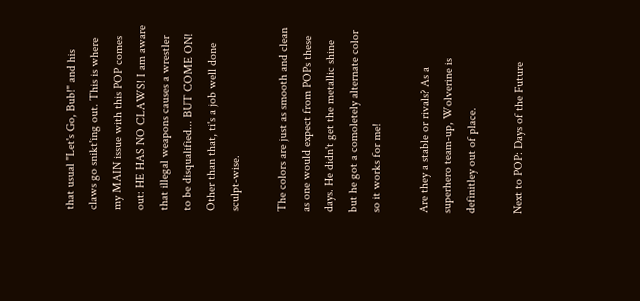that usual "Let's Go, Bub!" and his claws go snikt'ing out. This is where my MAIN issue with this POP comes out: HE HAS NO CLAWS! I am aware that illegal weapons causes a wrestler to be disqualified... BUT COME ON! Other than that, ti's a job well done sculpt-wise.

The colors are just as smooth and clean as one would expect from POPs these days. He didn't get the metallic shine but he got a comoletely alternate color so it works for me!

Are they a stable or rivals? As a superhero team-up, Wolverine is definitley out of place.

Next to POP: Days of the Future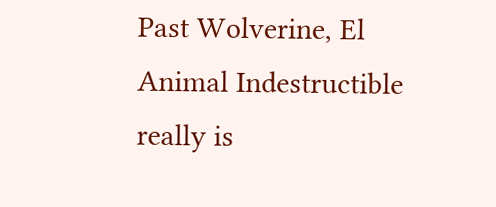Past Wolverine, El Animal Indestructible really is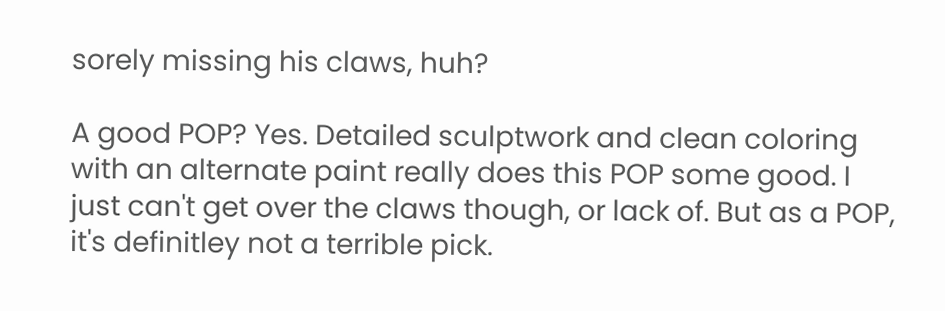sorely missing his claws, huh?

A good POP? Yes. Detailed sculptwork and clean coloring with an alternate paint really does this POP some good. I just can't get over the claws though, or lack of. But as a POP, it's definitley not a terrible pick.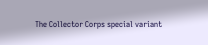The Collector Corps special variant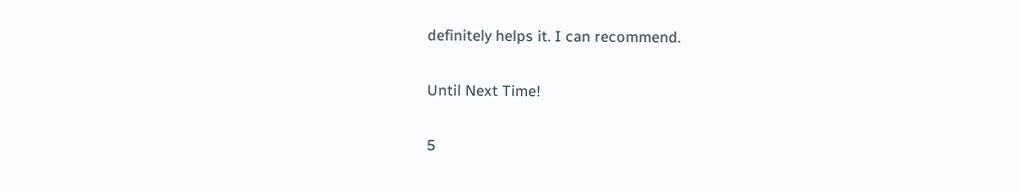definitely helps it. I can recommend.

Until Next Time!

5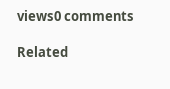views0 comments

Related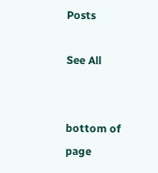Posts

See All


bottom of page